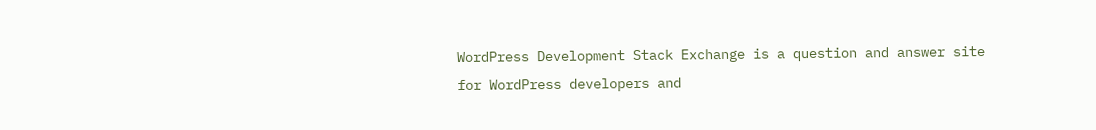WordPress Development Stack Exchange is a question and answer site for WordPress developers and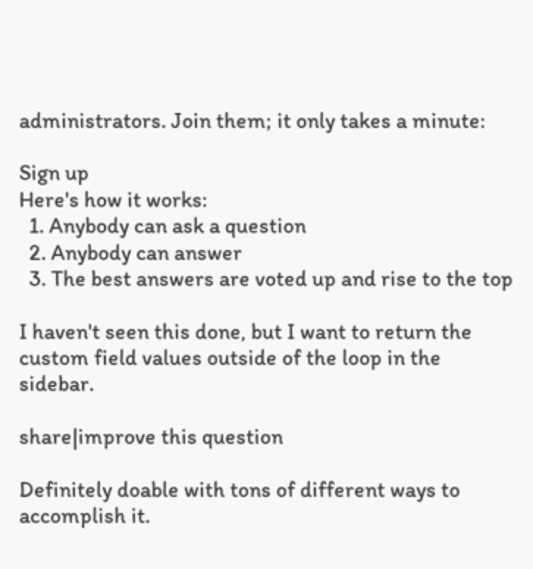administrators. Join them; it only takes a minute:

Sign up
Here's how it works:
  1. Anybody can ask a question
  2. Anybody can answer
  3. The best answers are voted up and rise to the top

I haven't seen this done, but I want to return the custom field values outside of the loop in the sidebar.

share|improve this question

Definitely doable with tons of different ways to accomplish it.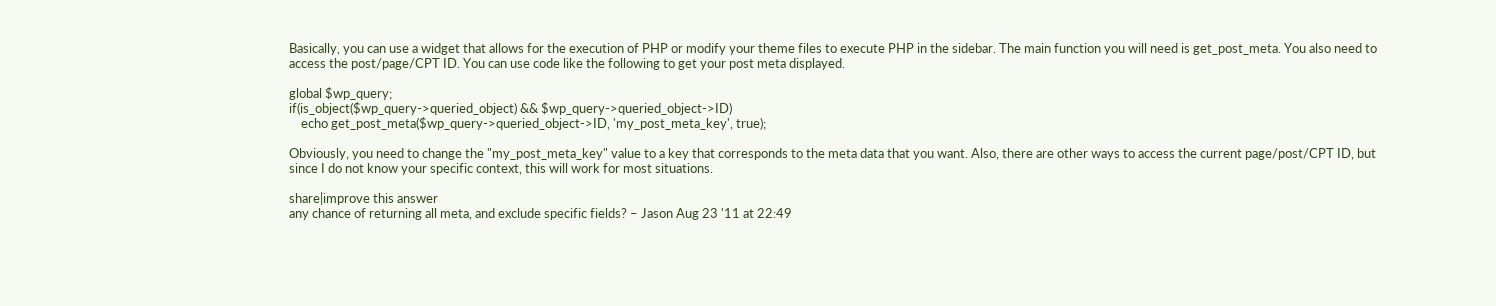Basically, you can use a widget that allows for the execution of PHP or modify your theme files to execute PHP in the sidebar. The main function you will need is get_post_meta. You also need to access the post/page/CPT ID. You can use code like the following to get your post meta displayed.

global $wp_query;
if(is_object($wp_query->queried_object) && $wp_query->queried_object->ID)
    echo get_post_meta($wp_query->queried_object->ID, 'my_post_meta_key', true);

Obviously, you need to change the "my_post_meta_key" value to a key that corresponds to the meta data that you want. Also, there are other ways to access the current page/post/CPT ID, but since I do not know your specific context, this will work for most situations.

share|improve this answer
any chance of returning all meta, and exclude specific fields? – Jason Aug 23 '11 at 22:49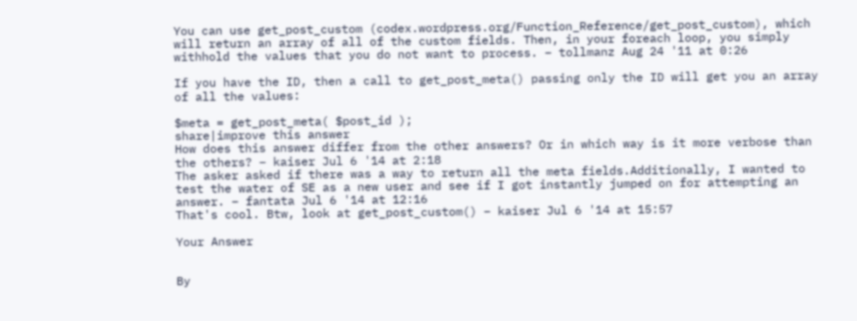You can use get_post_custom (codex.wordpress.org/Function_Reference/get_post_custom), which will return an array of all of the custom fields. Then, in your foreach loop, you simply withhold the values that you do not want to process. – tollmanz Aug 24 '11 at 0:26

If you have the ID, then a call to get_post_meta() passing only the ID will get you an array of all the values:

$meta = get_post_meta( $post_id );
share|improve this answer
How does this answer differ from the other answers? Or in which way is it more verbose than the others? – kaiser Jul 6 '14 at 2:18
The asker asked if there was a way to return all the meta fields.Additionally, I wanted to test the water of SE as a new user and see if I got instantly jumped on for attempting an answer. – fantata Jul 6 '14 at 12:16
That's cool. Btw, look at get_post_custom() – kaiser Jul 6 '14 at 15:57

Your Answer


By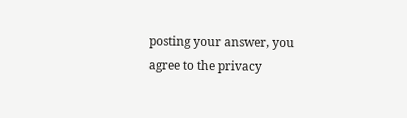posting your answer, you agree to the privacy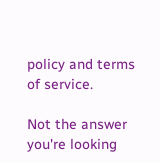policy and terms of service.

Not the answer you're looking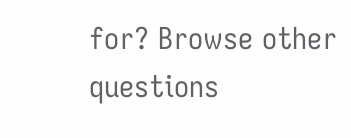for? Browse other questions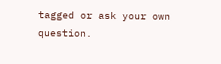tagged or ask your own question.